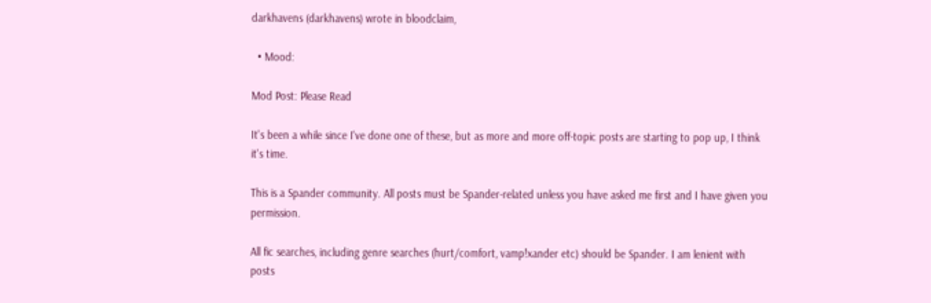darkhavens (darkhavens) wrote in bloodclaim,

  • Mood:

Mod Post: Please Read

It's been a while since I've done one of these, but as more and more off-topic posts are starting to pop up, I think it's time.

This is a Spander community. All posts must be Spander-related unless you have asked me first and I have given you permission.

All fic searches, including genre searches (hurt/comfort, vamp!xander etc) should be Spander. I am lenient with posts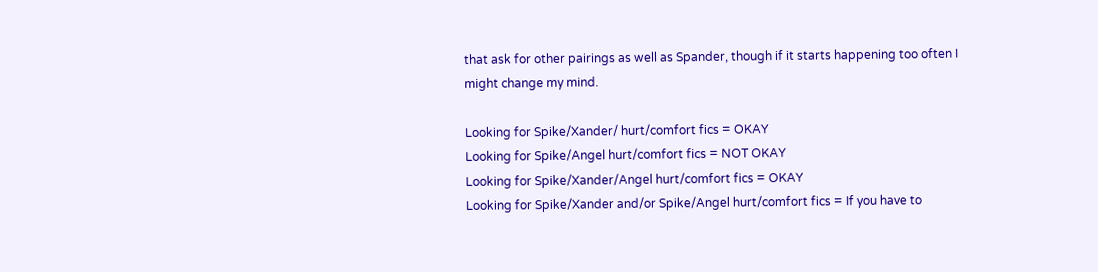that ask for other pairings as well as Spander, though if it starts happening too often I might change my mind.

Looking for Spike/Xander/ hurt/comfort fics = OKAY
Looking for Spike/Angel hurt/comfort fics = NOT OKAY
Looking for Spike/Xander/Angel hurt/comfort fics = OKAY
Looking for Spike/Xander and/or Spike/Angel hurt/comfort fics = If you have to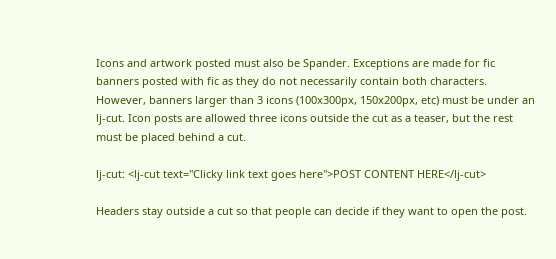Icons and artwork posted must also be Spander. Exceptions are made for fic banners posted with fic as they do not necessarily contain both characters. However, banners larger than 3 icons (100x300px, 150x200px, etc) must be under an lj-cut. Icon posts are allowed three icons outside the cut as a teaser, but the rest must be placed behind a cut.

lj-cut: <lj-cut text="Clicky link text goes here">POST CONTENT HERE</lj-cut>

Headers stay outside a cut so that people can decide if they want to open the post.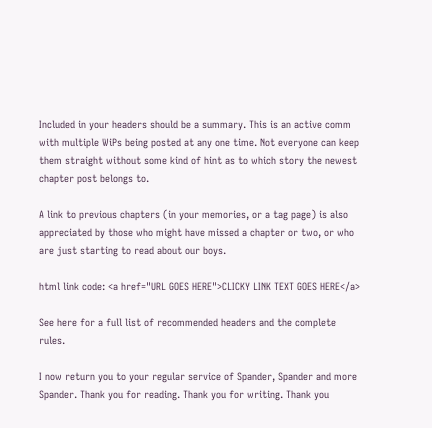Included in your headers should be a summary. This is an active comm with multiple WiPs being posted at any one time. Not everyone can keep them straight without some kind of hint as to which story the newest chapter post belongs to.

A link to previous chapters (in your memories, or a tag page) is also appreciated by those who might have missed a chapter or two, or who are just starting to read about our boys.

html link code: <a href="URL GOES HERE">CLICKY LINK TEXT GOES HERE</a>

See here for a full list of recommended headers and the complete rules.

I now return you to your regular service of Spander, Spander and more Spander. Thank you for reading. Thank you for writing. Thank you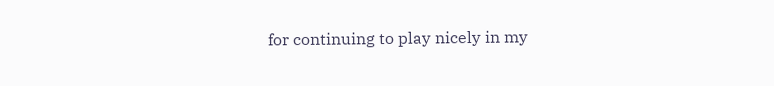for continuing to play nicely in my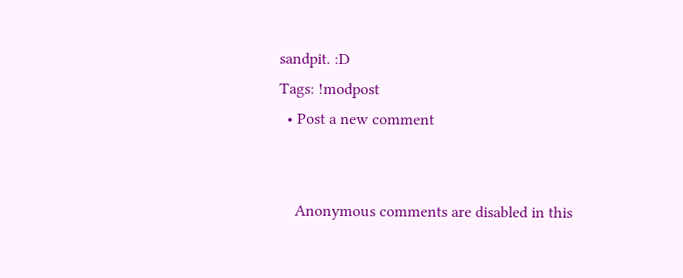sandpit. :D
Tags: !modpost
  • Post a new comment


    Anonymous comments are disabled in this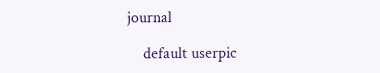journal

    default userpic